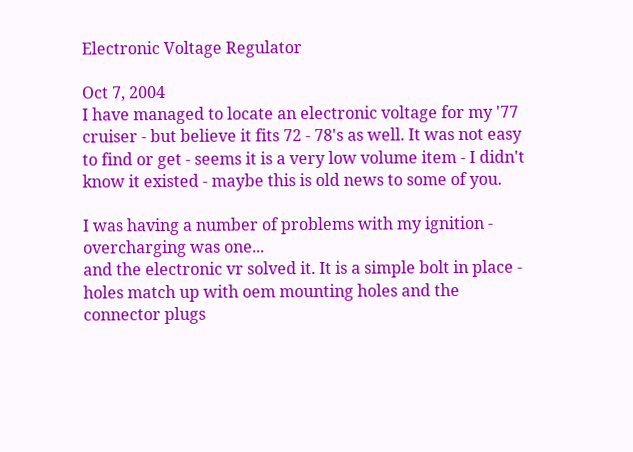Electronic Voltage Regulator

Oct 7, 2004
I have managed to locate an electronic voltage for my '77 cruiser - but believe it fits 72 - 78's as well. It was not easy to find or get - seems it is a very low volume item - I didn't know it existed - maybe this is old news to some of you.

I was having a number of problems with my ignition - overcharging was one...
and the electronic vr solved it. It is a simple bolt in place - holes match up with oem mounting holes and the connector plugs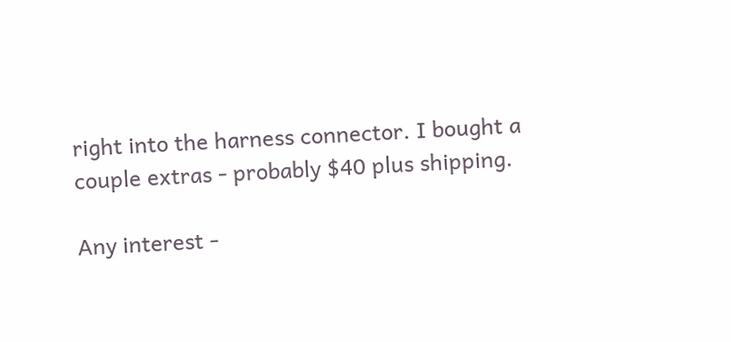right into the harness connector. I bought a couple extras - probably $40 plus shipping.

Any interest -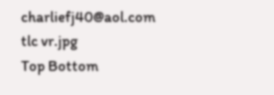charliefj40@aol.com
tlc vr.jpg
Top Bottom